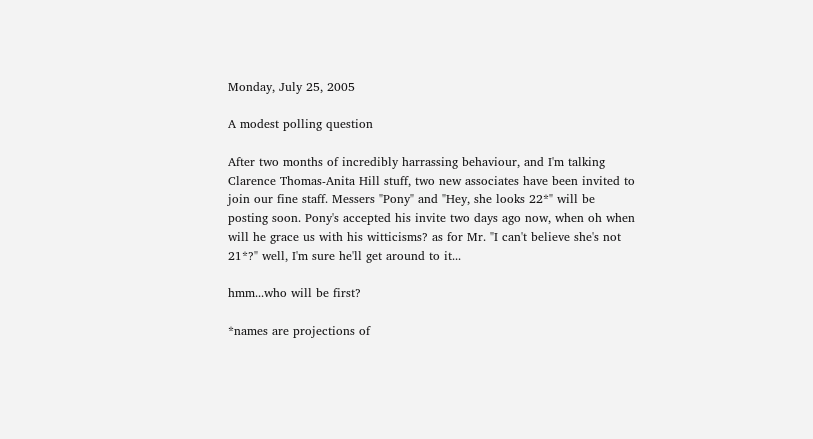Monday, July 25, 2005

A modest polling question

After two months of incredibly harrassing behaviour, and I'm talking Clarence Thomas-Anita Hill stuff, two new associates have been invited to join our fine staff. Messers "Pony" and "Hey, she looks 22*" will be posting soon. Pony's accepted his invite two days ago now, when oh when will he grace us with his witticisms? as for Mr. "I can't believe she's not 21*?" well, I'm sure he'll get around to it...

hmm...who will be first?

*names are projections of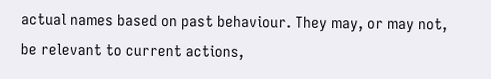actual names based on past behaviour. They may, or may not, be relevant to current actions,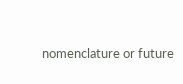nomenclature or future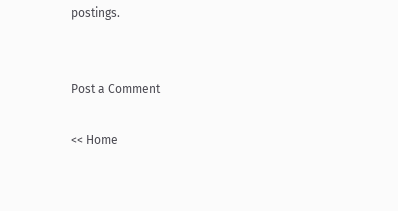postings.


Post a Comment

<< Home